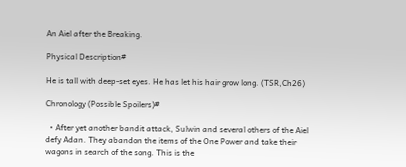An Aiel after the Breaking.

Physical Description#

He is tall with deep-set eyes. He has let his hair grow long. (TSR,Ch26)

Chronology (Possible Spoilers)#

  • After yet another bandit attack, Sulwin and several others of the Aiel defy Adan. They abandon the items of the One Power and take their wagons in search of the song. This is the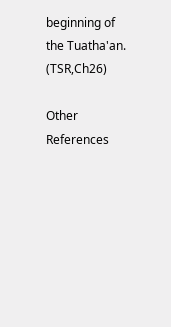beginning of the Tuatha'an. (TSR,Ch26)

Other References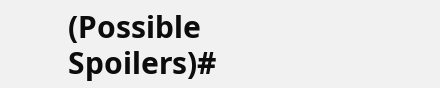(Possible Spoilers)#